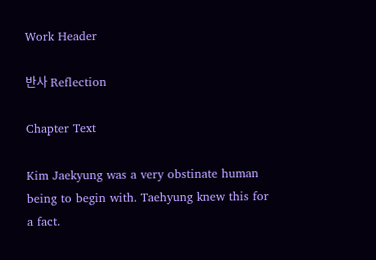Work Header

반사 Reflection

Chapter Text

Kim Jaekyung was a very obstinate human being to begin with. Taehyung knew this for a fact.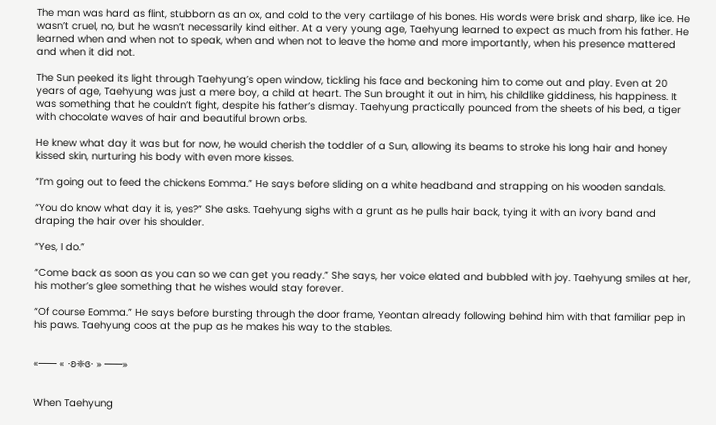The man was hard as flint, stubborn as an ox, and cold to the very cartilage of his bones. His words were brisk and sharp, like ice. He wasn’t cruel, no, but he wasn’t necessarily kind either. At a very young age, Taehyung learned to expect as much from his father. He learned when and when not to speak, when and when not to leave the home and more importantly, when his presence mattered and when it did not.

The Sun peeked its light through Taehyung’s open window, tickling his face and beckoning him to come out and play. Even at 20 years of age, Taehyung was just a mere boy, a child at heart. The Sun brought it out in him, his childlike giddiness, his happiness. It was something that he couldn’t fight, despite his father’s dismay. Taehyung practically pounced from the sheets of his bed, a tiger with chocolate waves of hair and beautiful brown orbs.

He knew what day it was but for now, he would cherish the toddler of a Sun, allowing its beams to stroke his long hair and honey kissed skin, nurturing his body with even more kisses.

“I’m going out to feed the chickens Eomma.” He says before sliding on a white headband and strapping on his wooden sandals.

“You do know what day it is, yes?” She asks. Taehyung sighs with a grunt as he pulls hair back, tying it with an ivory band and draping the hair over his shoulder.

“Yes, I do.”

“Come back as soon as you can so we can get you ready.” She says, her voice elated and bubbled with joy. Taehyung smiles at her, his mother’s glee something that he wishes would stay forever.

“Of course Eomma.” He says before bursting through the door frame, Yeontan already following behind him with that familiar pep in his paws. Taehyung coos at the pup as he makes his way to the stables.


«─── « ⋅ʚ❈ɞ⋅ » ───»


When Taehyung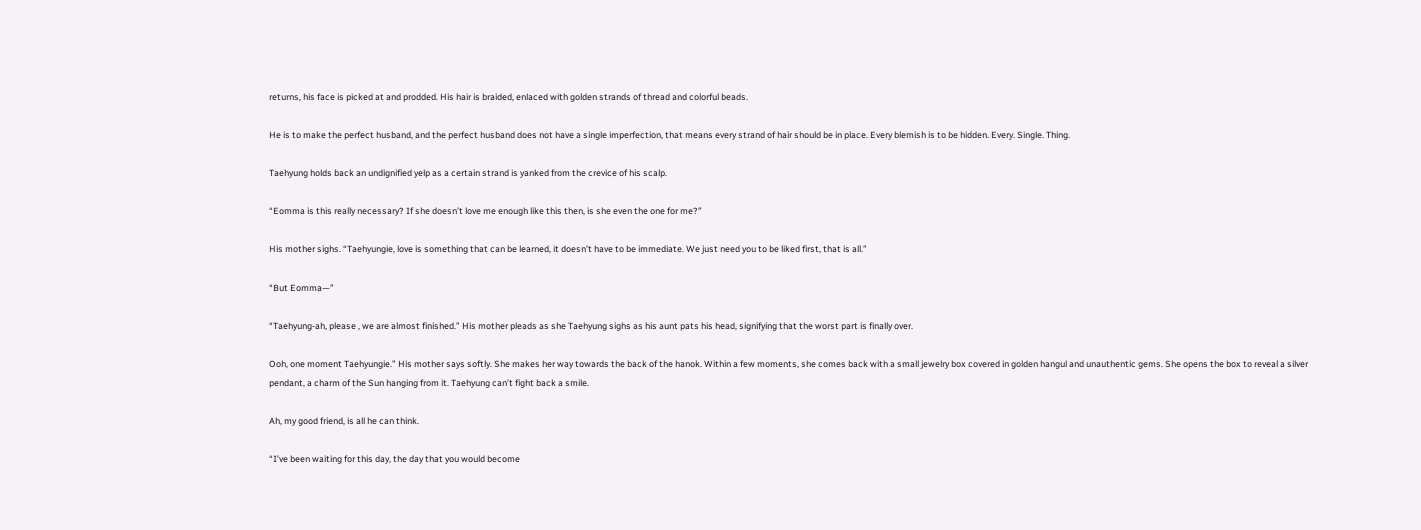returns, his face is picked at and prodded. His hair is braided, enlaced with golden strands of thread and colorful beads.

He is to make the perfect husband, and the perfect husband does not have a single imperfection, that means every strand of hair should be in place. Every blemish is to be hidden. Every. Single. Thing.

Taehyung holds back an undignified yelp as a certain strand is yanked from the crevice of his scalp.

“Eomma is this really necessary? If she doesn’t love me enough like this then, is she even the one for me?”

His mother sighs. “Taehyungie, love is something that can be learned, it doesn’t have to be immediate. We just need you to be liked first, that is all.”

“But Eomma—”

“Taehyung-ah, please , we are almost finished.” His mother pleads as she Taehyung sighs as his aunt pats his head, signifying that the worst part is finally over.

Ooh, one moment Taehyungie.” His mother says softly. She makes her way towards the back of the hanok. Within a few moments, she comes back with a small jewelry box covered in golden hangul and unauthentic gems. She opens the box to reveal a silver pendant, a charm of the Sun hanging from it. Taehyung can’t fight back a smile.

Ah, my good friend, is all he can think.

“I’ve been waiting for this day, the day that you would become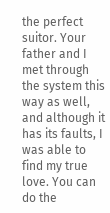the perfect suitor. Your father and I met through the system this way as well, and although it has its faults, I was able to find my true love. You can do the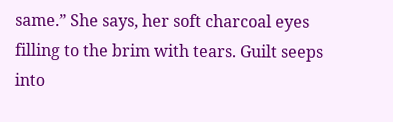same.” She says, her soft charcoal eyes filling to the brim with tears. Guilt seeps into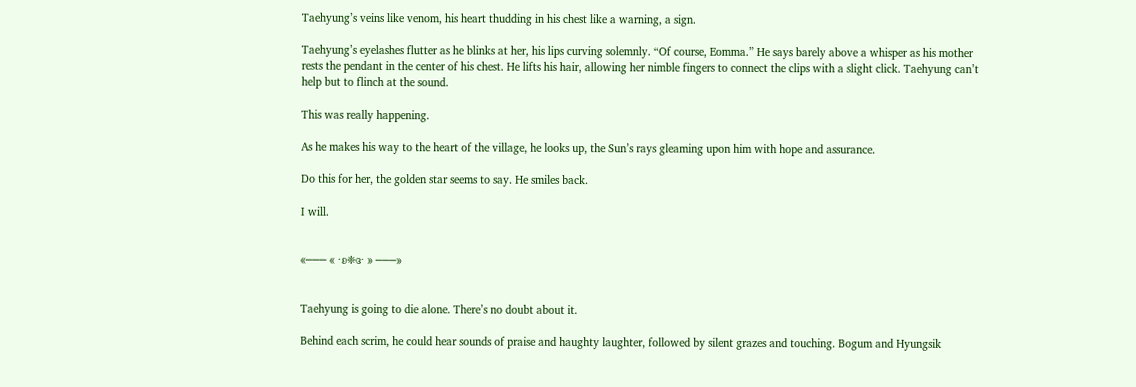Taehyung’s veins like venom, his heart thudding in his chest like a warning, a sign.

Taehyung’s eyelashes flutter as he blinks at her, his lips curving solemnly. “Of course, Eomma.” He says barely above a whisper as his mother rests the pendant in the center of his chest. He lifts his hair, allowing her nimble fingers to connect the clips with a slight click. Taehyung can’t help but to flinch at the sound.

This was really happening.

As he makes his way to the heart of the village, he looks up, the Sun’s rays gleaming upon him with hope and assurance.

Do this for her, the golden star seems to say. He smiles back.

I will.


«─── « ⋅ʚ❈ɞ⋅ » ───»


Taehyung is going to die alone. There’s no doubt about it.

Behind each scrim, he could hear sounds of praise and haughty laughter, followed by silent grazes and touching. Bogum and Hyungsik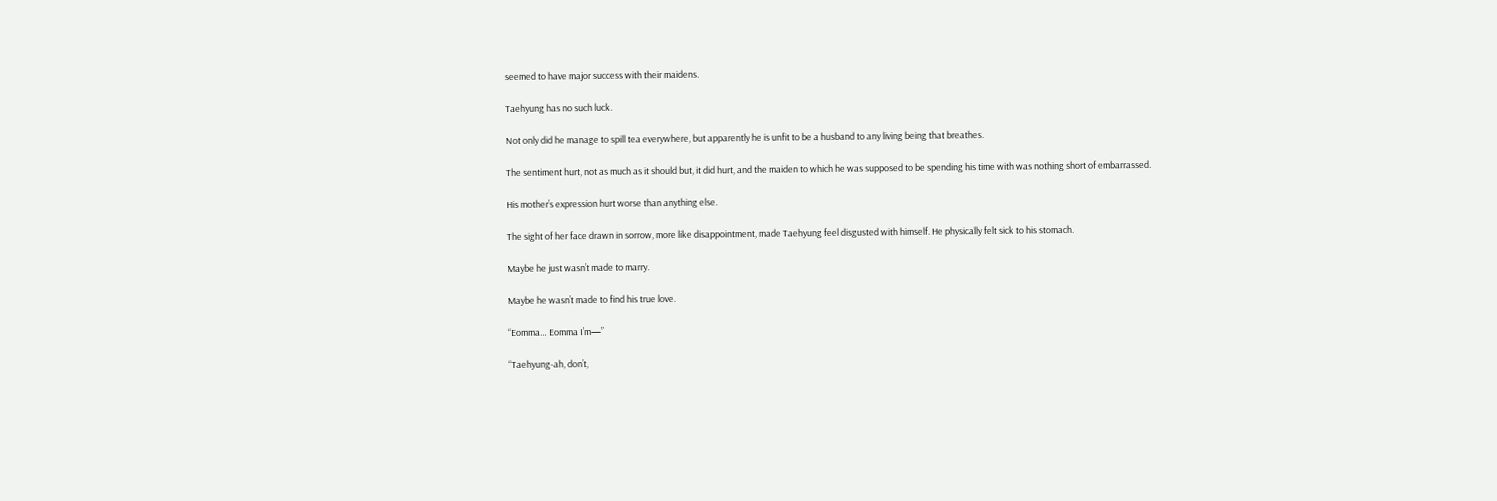seemed to have major success with their maidens.

Taehyung has no such luck.

Not only did he manage to spill tea everywhere, but apparently he is unfit to be a husband to any living being that breathes.

The sentiment hurt, not as much as it should but, it did hurt, and the maiden to which he was supposed to be spending his time with was nothing short of embarrassed.

His mother’s expression hurt worse than anything else.

The sight of her face drawn in sorrow, more like disappointment, made Taehyung feel disgusted with himself. He physically felt sick to his stomach.

Maybe he just wasn’t made to marry.

Maybe he wasn’t made to find his true love.

“Eomma… Eomma I’m—”

“Taehyung-ah, don’t,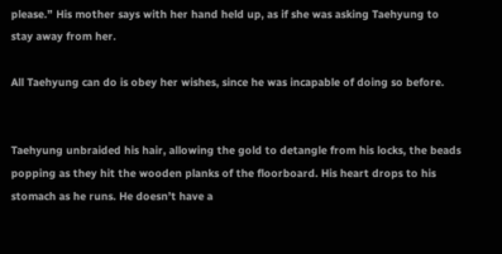please.” His mother says with her hand held up, as if she was asking Taehyung to stay away from her.

All Taehyung can do is obey her wishes, since he was incapable of doing so before.


Taehyung unbraided his hair, allowing the gold to detangle from his locks, the beads popping as they hit the wooden planks of the floorboard. His heart drops to his stomach as he runs. He doesn’t have a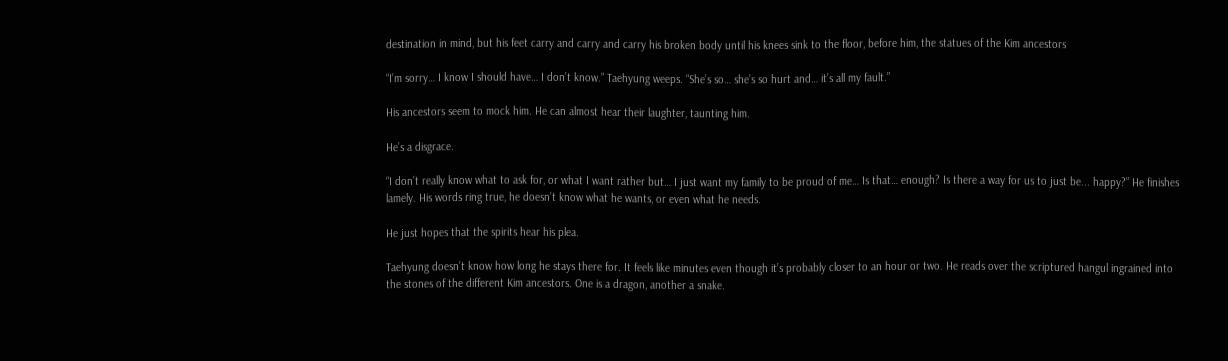destination in mind, but his feet carry and carry and carry his broken body until his knees sink to the floor, before him, the statues of the Kim ancestors

“I’m sorry… I know I should have… I don’t know.” Taehyung weeps. “She’s so… she’s so hurt and… it’s all my fault.”

His ancestors seem to mock him. He can almost hear their laughter, taunting him.

He’s a disgrace.

“I don’t really know what to ask for, or what I want rather but… I just want my family to be proud of me… Is that… enough? Is there a way for us to just be... happy?” He finishes lamely. His words ring true, he doesn’t know what he wants, or even what he needs.

He just hopes that the spirits hear his plea.

Taehyung doesn’t know how long he stays there for. It feels like minutes even though it’s probably closer to an hour or two. He reads over the scriptured hangul ingrained into the stones of the different Kim ancestors. One is a dragon, another a snake.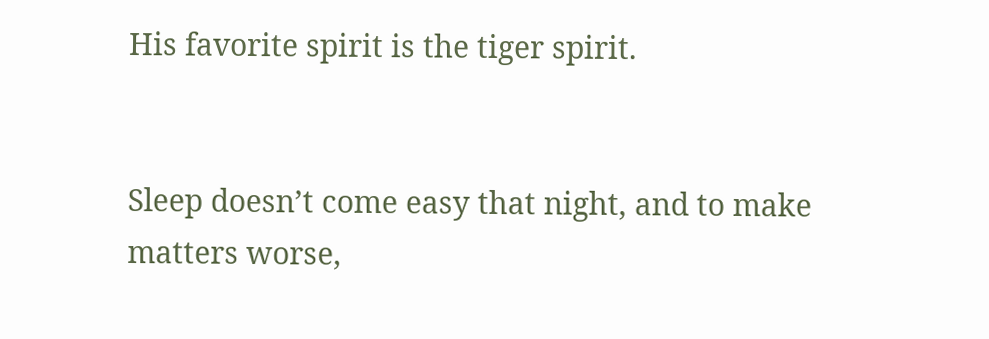His favorite spirit is the tiger spirit.


Sleep doesn’t come easy that night, and to make matters worse,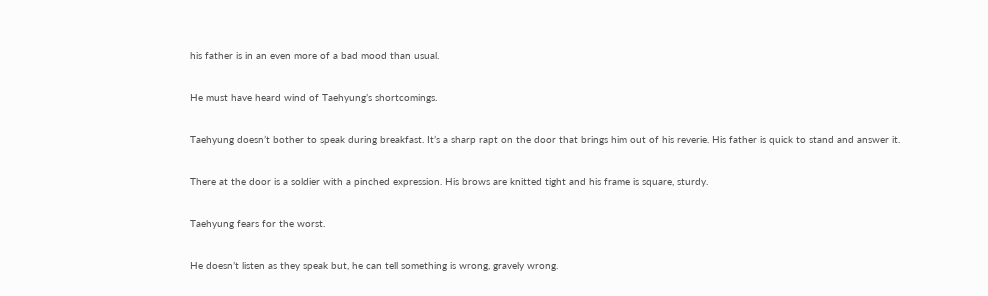his father is in an even more of a bad mood than usual.

He must have heard wind of Taehyung’s shortcomings.

Taehyung doesn’t bother to speak during breakfast. It’s a sharp rapt on the door that brings him out of his reverie. His father is quick to stand and answer it.

There at the door is a soldier with a pinched expression. His brows are knitted tight and his frame is square, sturdy.

Taehyung fears for the worst.

He doesn’t listen as they speak but, he can tell something is wrong, gravely wrong.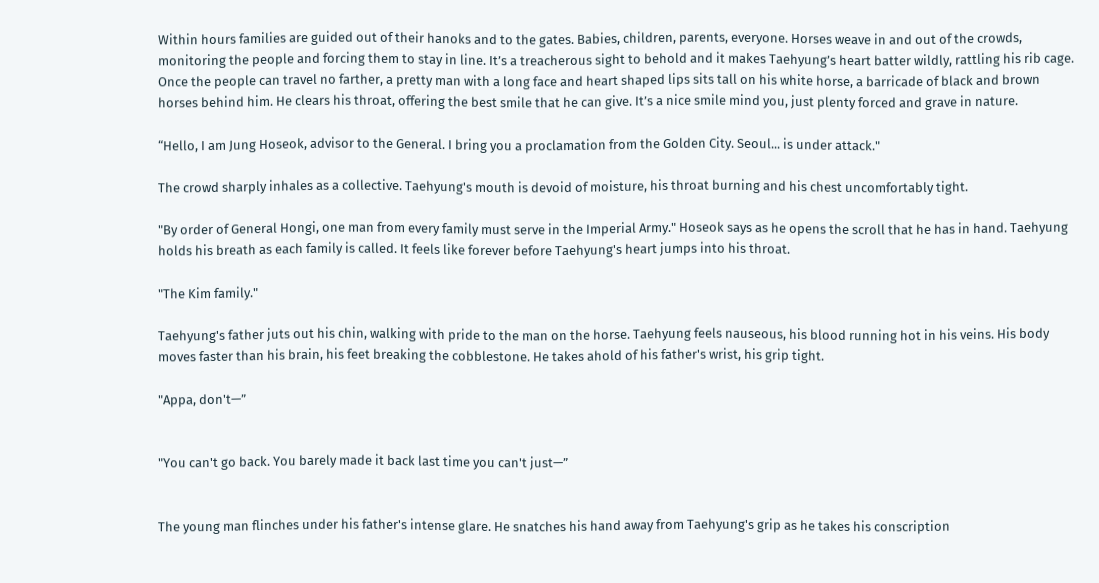Within hours families are guided out of their hanoks and to the gates. Babies, children, parents, everyone. Horses weave in and out of the crowds, monitoring the people and forcing them to stay in line. It’s a treacherous sight to behold and it makes Taehyung’s heart batter wildly, rattling his rib cage. Once the people can travel no farther, a pretty man with a long face and heart shaped lips sits tall on his white horse, a barricade of black and brown horses behind him. He clears his throat, offering the best smile that he can give. It’s a nice smile mind you, just plenty forced and grave in nature.

“Hello, I am Jung Hoseok, advisor to the General. I bring you a proclamation from the Golden City. Seoul... is under attack."

The crowd sharply inhales as a collective. Taehyung's mouth is devoid of moisture, his throat burning and his chest uncomfortably tight.

"By order of General Hongi, one man from every family must serve in the Imperial Army." Hoseok says as he opens the scroll that he has in hand. Taehyung holds his breath as each family is called. It feels like forever before Taehyung's heart jumps into his throat.

"The Kim family."

Taehyung's father juts out his chin, walking with pride to the man on the horse. Taehyung feels nauseous, his blood running hot in his veins. His body moves faster than his brain, his feet breaking the cobblestone. He takes ahold of his father's wrist, his grip tight.

"Appa, don't—”


"You can't go back. You barely made it back last time you can't just—”


The young man flinches under his father's intense glare. He snatches his hand away from Taehyung's grip as he takes his conscription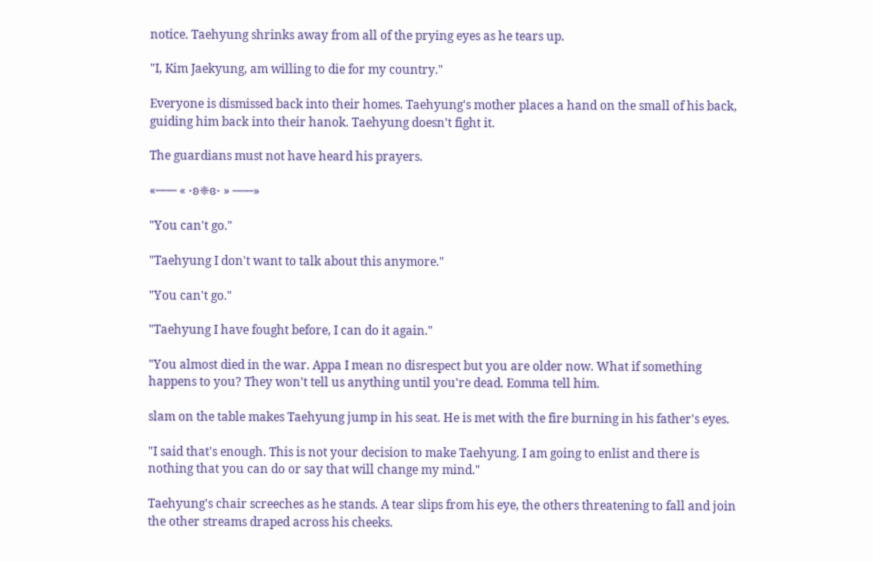notice. Taehyung shrinks away from all of the prying eyes as he tears up.

"I, Kim Jaekyung, am willing to die for my country."

Everyone is dismissed back into their homes. Taehyung's mother places a hand on the small of his back, guiding him back into their hanok. Taehyung doesn't fight it.

The guardians must not have heard his prayers.

«─── « ⋅ʚ❈ɞ⋅ » ───»

"You can't go."

"Taehyung I don't want to talk about this anymore."

"You can't go."

"Taehyung I have fought before, I can do it again."

"You almost died in the war. Appa I mean no disrespect but you are older now. What if something happens to you? They won't tell us anything until you're dead. Eomma tell him.

slam on the table makes Taehyung jump in his seat. He is met with the fire burning in his father's eyes.

"I said that's enough. This is not your decision to make Taehyung. I am going to enlist and there is nothing that you can do or say that will change my mind."

Taehyung's chair screeches as he stands. A tear slips from his eye, the others threatening to fall and join the other streams draped across his cheeks.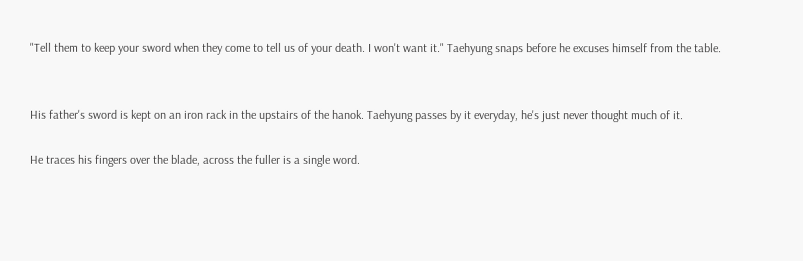"Tell them to keep your sword when they come to tell us of your death. I won't want it." Taehyung snaps before he excuses himself from the table.


His father's sword is kept on an iron rack in the upstairs of the hanok. Taehyung passes by it everyday, he's just never thought much of it.

He traces his fingers over the blade, across the fuller is a single word.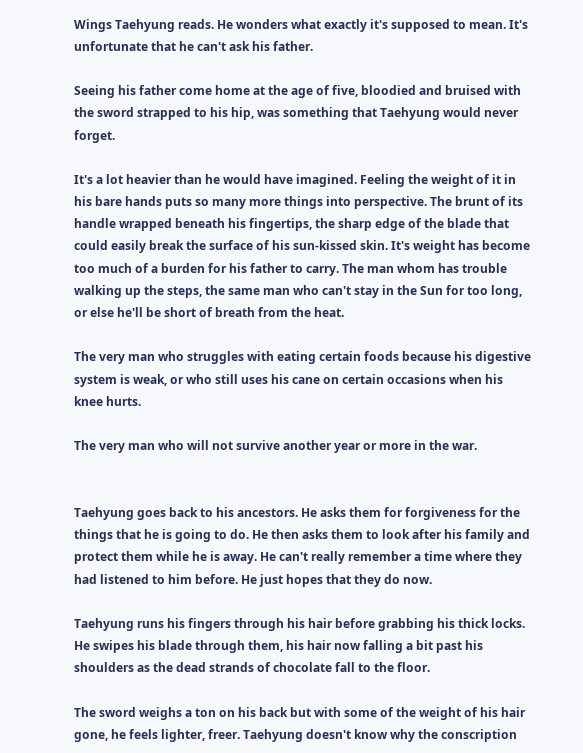Wings Taehyung reads. He wonders what exactly it's supposed to mean. It's unfortunate that he can't ask his father.

Seeing his father come home at the age of five, bloodied and bruised with the sword strapped to his hip, was something that Taehyung would never forget.

It's a lot heavier than he would have imagined. Feeling the weight of it in his bare hands puts so many more things into perspective. The brunt of its handle wrapped beneath his fingertips, the sharp edge of the blade that could easily break the surface of his sun-kissed skin. It's weight has become too much of a burden for his father to carry. The man whom has trouble walking up the steps, the same man who can't stay in the Sun for too long, or else he'll be short of breath from the heat.

The very man who struggles with eating certain foods because his digestive system is weak, or who still uses his cane on certain occasions when his knee hurts.

The very man who will not survive another year or more in the war.


Taehyung goes back to his ancestors. He asks them for forgiveness for the things that he is going to do. He then asks them to look after his family and protect them while he is away. He can't really remember a time where they had listened to him before. He just hopes that they do now.

Taehyung runs his fingers through his hair before grabbing his thick locks. He swipes his blade through them, his hair now falling a bit past his shoulders as the dead strands of chocolate fall to the floor.

The sword weighs a ton on his back but with some of the weight of his hair gone, he feels lighter, freer. Taehyung doesn't know why the conscription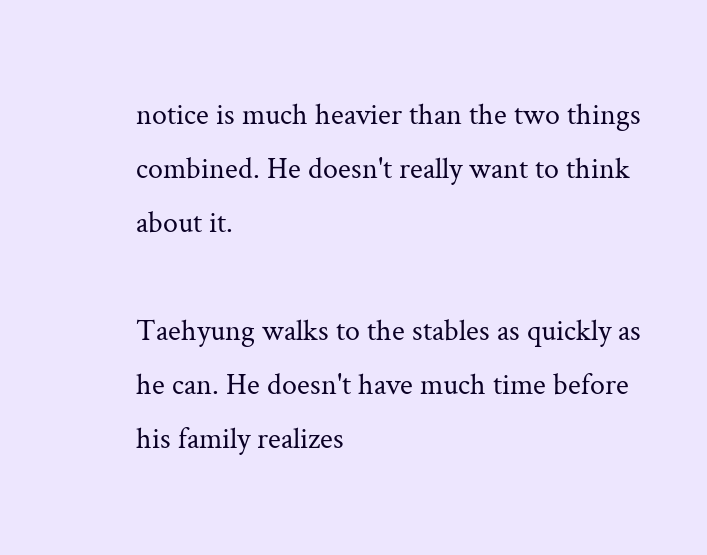notice is much heavier than the two things combined. He doesn't really want to think about it.

Taehyung walks to the stables as quickly as he can. He doesn't have much time before his family realizes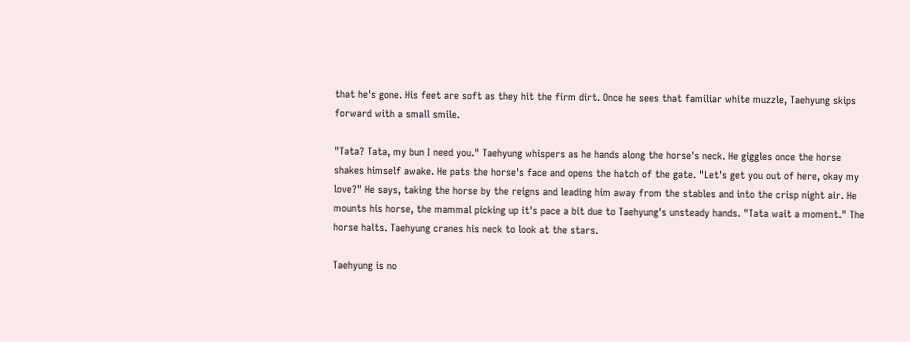that he's gone. His feet are soft as they hit the firm dirt. Once he sees that familiar white muzzle, Taehyung skips forward with a small smile.

"Tata? Tata, my bun I need you." Taehyung whispers as he hands along the horse's neck. He giggles once the horse shakes himself awake. He pats the horse's face and opens the hatch of the gate. "Let's get you out of here, okay my love?" He says, taking the horse by the reigns and leading him away from the stables and into the crisp night air. He mounts his horse, the mammal picking up it's pace a bit due to Taehyung's unsteady hands. "Tata wait a moment." The horse halts. Taehyung cranes his neck to look at the stars.

Taehyung is no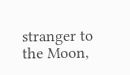stranger to the Moon,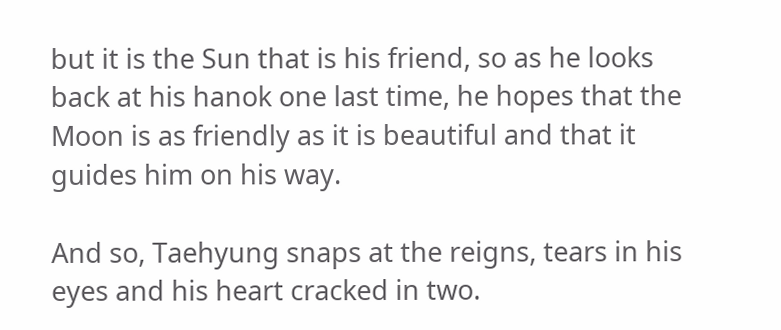but it is the Sun that is his friend, so as he looks back at his hanok one last time, he hopes that the Moon is as friendly as it is beautiful and that it guides him on his way.

And so, Taehyung snaps at the reigns, tears in his eyes and his heart cracked in two.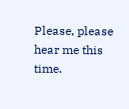Please, please hear me this time.